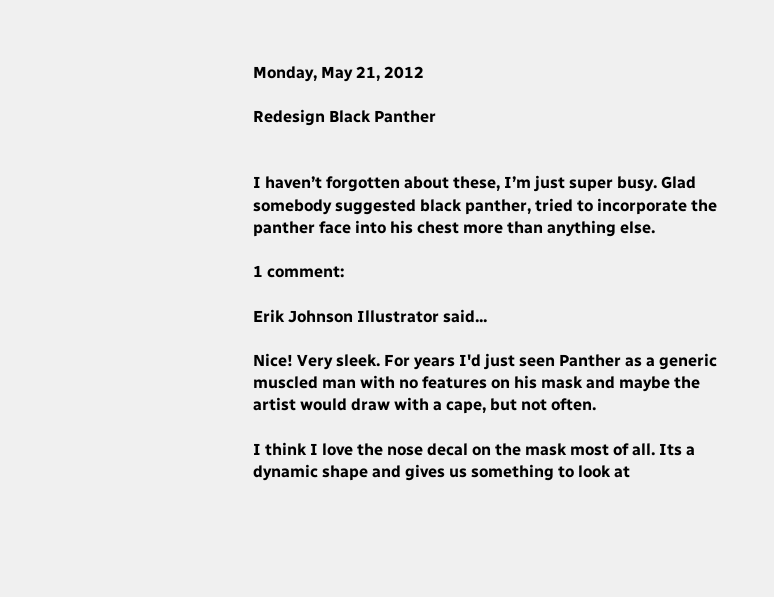Monday, May 21, 2012

Redesign Black Panther


I haven’t forgotten about these, I’m just super busy. Glad somebody suggested black panther, tried to incorporate the panther face into his chest more than anything else.

1 comment:

Erik Johnson Illustrator said...

Nice! Very sleek. For years I'd just seen Panther as a generic muscled man with no features on his mask and maybe the artist would draw with a cape, but not often.

I think I love the nose decal on the mask most of all. Its a dynamic shape and gives us something to look at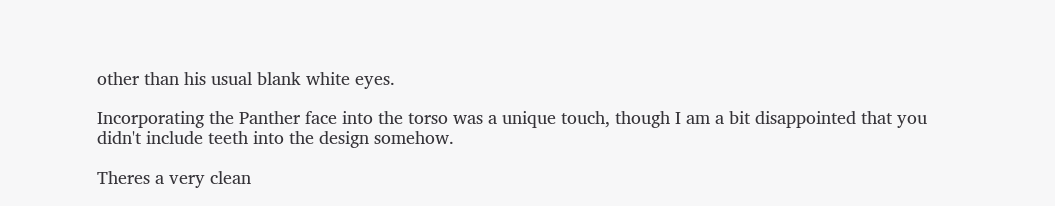other than his usual blank white eyes.

Incorporating the Panther face into the torso was a unique touch, though I am a bit disappointed that you didn't include teeth into the design somehow.

Theres a very clean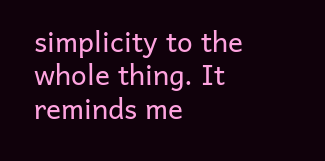simplicity to the whole thing. It reminds me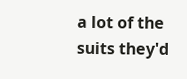a lot of the suits they'd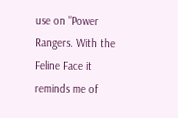use on "Power Rangers. With the Feline Face it reminds me of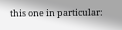this one in particular: